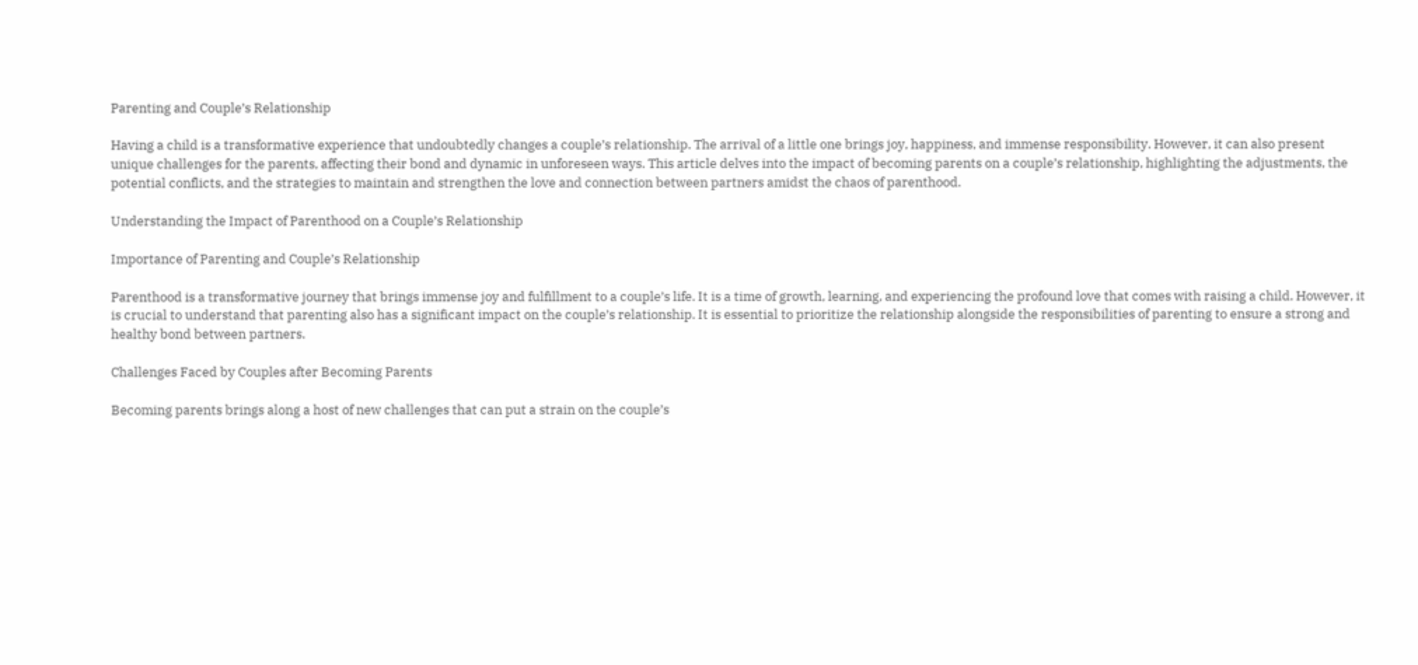Parenting and Couple’s Relationship

Having a child is a transformative experience that undoubtedly changes a couple’s relationship. The arrival of a little one brings joy, happiness, and immense responsibility. However, it can also present unique challenges for the parents, affecting their bond and dynamic in unforeseen ways. This article delves into the impact of becoming parents on a couple’s relationship, highlighting the adjustments, the potential conflicts, and the strategies to maintain and strengthen the love and connection between partners amidst the chaos of parenthood.

Understanding the Impact of Parenthood on a Couple’s Relationship

Importance of Parenting and Couple’s Relationship

Parenthood is a transformative journey that brings immense joy and fulfillment to a couple’s life. It is a time of growth, learning, and experiencing the profound love that comes with raising a child. However, it is crucial to understand that parenting also has a significant impact on the couple’s relationship. It is essential to prioritize the relationship alongside the responsibilities of parenting to ensure a strong and healthy bond between partners.

Challenges Faced by Couples after Becoming Parents

Becoming parents brings along a host of new challenges that can put a strain on the couple’s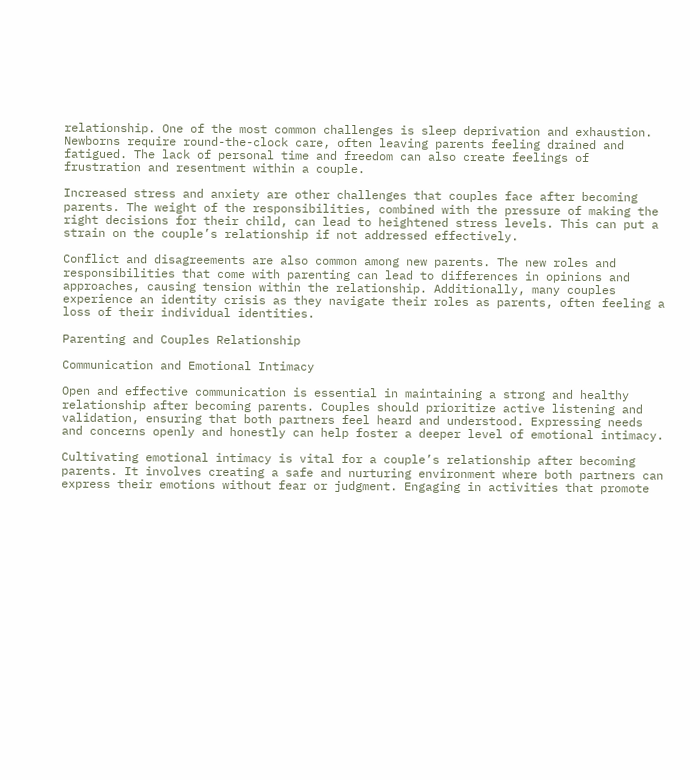relationship. One of the most common challenges is sleep deprivation and exhaustion. Newborns require round-the-clock care, often leaving parents feeling drained and fatigued. The lack of personal time and freedom can also create feelings of frustration and resentment within a couple.

Increased stress and anxiety are other challenges that couples face after becoming parents. The weight of the responsibilities, combined with the pressure of making the right decisions for their child, can lead to heightened stress levels. This can put a strain on the couple’s relationship if not addressed effectively.

Conflict and disagreements are also common among new parents. The new roles and responsibilities that come with parenting can lead to differences in opinions and approaches, causing tension within the relationship. Additionally, many couples experience an identity crisis as they navigate their roles as parents, often feeling a loss of their individual identities.

Parenting and Couples Relationship

Communication and Emotional Intimacy

Open and effective communication is essential in maintaining a strong and healthy relationship after becoming parents. Couples should prioritize active listening and validation, ensuring that both partners feel heard and understood. Expressing needs and concerns openly and honestly can help foster a deeper level of emotional intimacy.

Cultivating emotional intimacy is vital for a couple’s relationship after becoming parents. It involves creating a safe and nurturing environment where both partners can express their emotions without fear or judgment. Engaging in activities that promote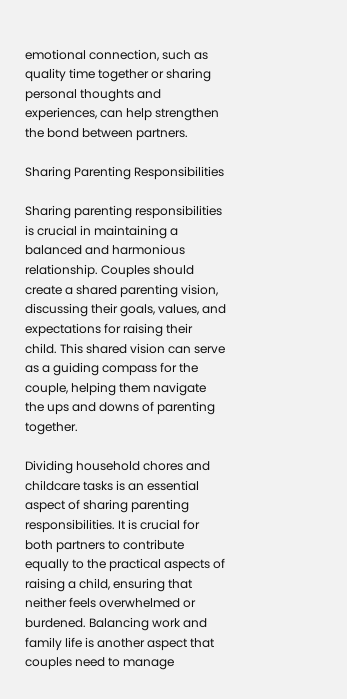emotional connection, such as quality time together or sharing personal thoughts and experiences, can help strengthen the bond between partners.

Sharing Parenting Responsibilities

Sharing parenting responsibilities is crucial in maintaining a balanced and harmonious relationship. Couples should create a shared parenting vision, discussing their goals, values, and expectations for raising their child. This shared vision can serve as a guiding compass for the couple, helping them navigate the ups and downs of parenting together.

Dividing household chores and childcare tasks is an essential aspect of sharing parenting responsibilities. It is crucial for both partners to contribute equally to the practical aspects of raising a child, ensuring that neither feels overwhelmed or burdened. Balancing work and family life is another aspect that couples need to manage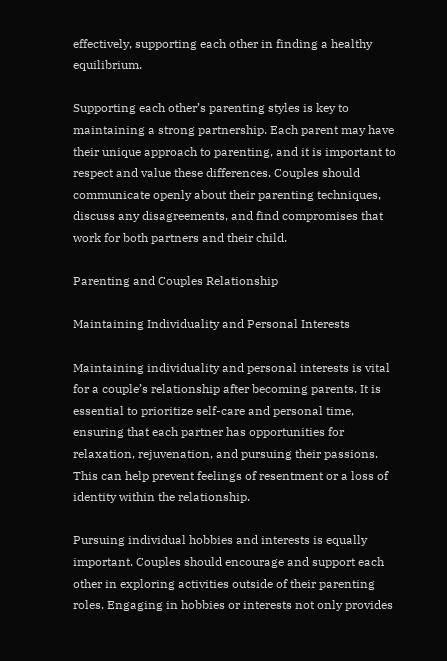effectively, supporting each other in finding a healthy equilibrium.

Supporting each other’s parenting styles is key to maintaining a strong partnership. Each parent may have their unique approach to parenting, and it is important to respect and value these differences. Couples should communicate openly about their parenting techniques, discuss any disagreements, and find compromises that work for both partners and their child.

Parenting and Couples Relationship

Maintaining Individuality and Personal Interests

Maintaining individuality and personal interests is vital for a couple’s relationship after becoming parents. It is essential to prioritize self-care and personal time, ensuring that each partner has opportunities for relaxation, rejuvenation, and pursuing their passions. This can help prevent feelings of resentment or a loss of identity within the relationship.

Pursuing individual hobbies and interests is equally important. Couples should encourage and support each other in exploring activities outside of their parenting roles. Engaging in hobbies or interests not only provides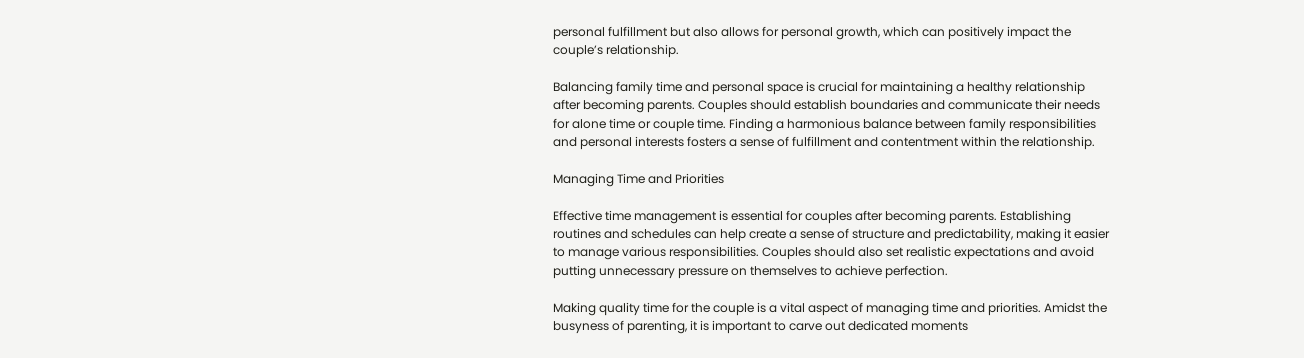personal fulfillment but also allows for personal growth, which can positively impact the couple’s relationship.

Balancing family time and personal space is crucial for maintaining a healthy relationship after becoming parents. Couples should establish boundaries and communicate their needs for alone time or couple time. Finding a harmonious balance between family responsibilities and personal interests fosters a sense of fulfillment and contentment within the relationship.

Managing Time and Priorities

Effective time management is essential for couples after becoming parents. Establishing routines and schedules can help create a sense of structure and predictability, making it easier to manage various responsibilities. Couples should also set realistic expectations and avoid putting unnecessary pressure on themselves to achieve perfection.

Making quality time for the couple is a vital aspect of managing time and priorities. Amidst the busyness of parenting, it is important to carve out dedicated moments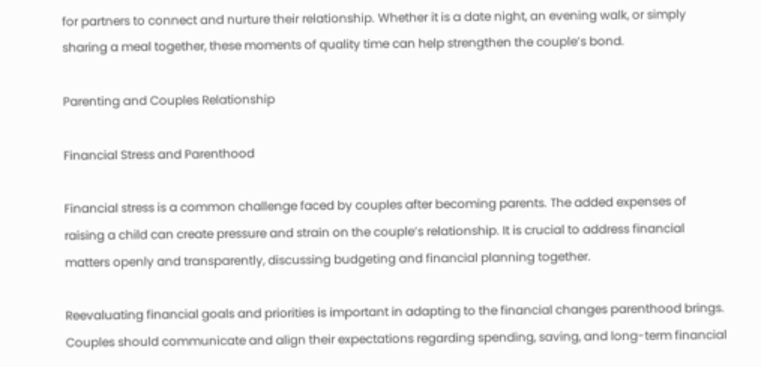for partners to connect and nurture their relationship. Whether it is a date night, an evening walk, or simply sharing a meal together, these moments of quality time can help strengthen the couple’s bond.

Parenting and Couples Relationship

Financial Stress and Parenthood

Financial stress is a common challenge faced by couples after becoming parents. The added expenses of raising a child can create pressure and strain on the couple’s relationship. It is crucial to address financial matters openly and transparently, discussing budgeting and financial planning together.

Reevaluating financial goals and priorities is important in adapting to the financial changes parenthood brings. Couples should communicate and align their expectations regarding spending, saving, and long-term financial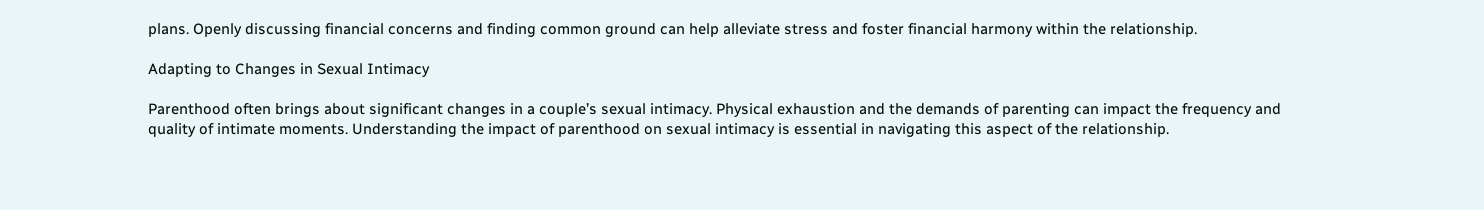plans. Openly discussing financial concerns and finding common ground can help alleviate stress and foster financial harmony within the relationship.

Adapting to Changes in Sexual Intimacy

Parenthood often brings about significant changes in a couple’s sexual intimacy. Physical exhaustion and the demands of parenting can impact the frequency and quality of intimate moments. Understanding the impact of parenthood on sexual intimacy is essential in navigating this aspect of the relationship.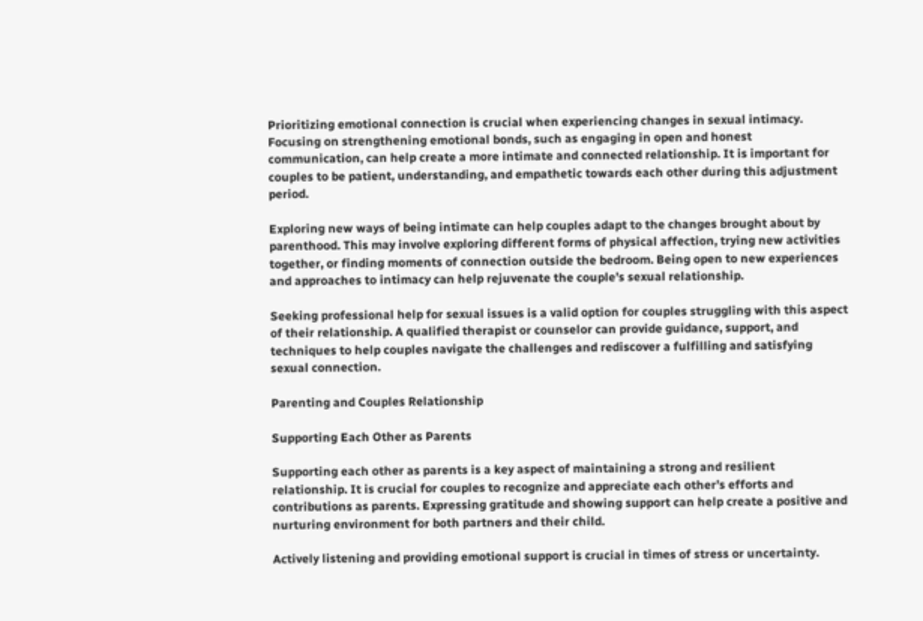Prioritizing emotional connection is crucial when experiencing changes in sexual intimacy. Focusing on strengthening emotional bonds, such as engaging in open and honest communication, can help create a more intimate and connected relationship. It is important for couples to be patient, understanding, and empathetic towards each other during this adjustment period.

Exploring new ways of being intimate can help couples adapt to the changes brought about by parenthood. This may involve exploring different forms of physical affection, trying new activities together, or finding moments of connection outside the bedroom. Being open to new experiences and approaches to intimacy can help rejuvenate the couple’s sexual relationship.

Seeking professional help for sexual issues is a valid option for couples struggling with this aspect of their relationship. A qualified therapist or counselor can provide guidance, support, and techniques to help couples navigate the challenges and rediscover a fulfilling and satisfying sexual connection.

Parenting and Couples Relationship

Supporting Each Other as Parents

Supporting each other as parents is a key aspect of maintaining a strong and resilient relationship. It is crucial for couples to recognize and appreciate each other’s efforts and contributions as parents. Expressing gratitude and showing support can help create a positive and nurturing environment for both partners and their child.

Actively listening and providing emotional support is crucial in times of stress or uncertainty.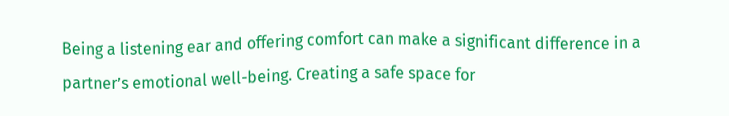Being a listening ear and offering comfort can make a significant difference in a partner’s emotional well-being. Creating a safe space for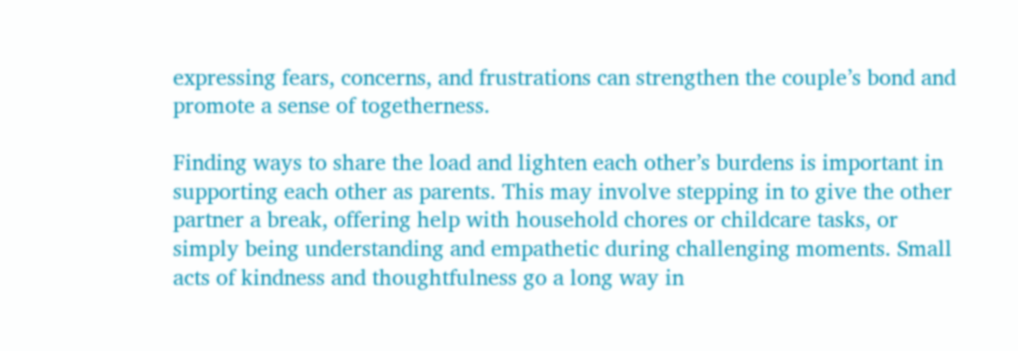expressing fears, concerns, and frustrations can strengthen the couple’s bond and promote a sense of togetherness.

Finding ways to share the load and lighten each other’s burdens is important in supporting each other as parents. This may involve stepping in to give the other partner a break, offering help with household chores or childcare tasks, or simply being understanding and empathetic during challenging moments. Small acts of kindness and thoughtfulness go a long way in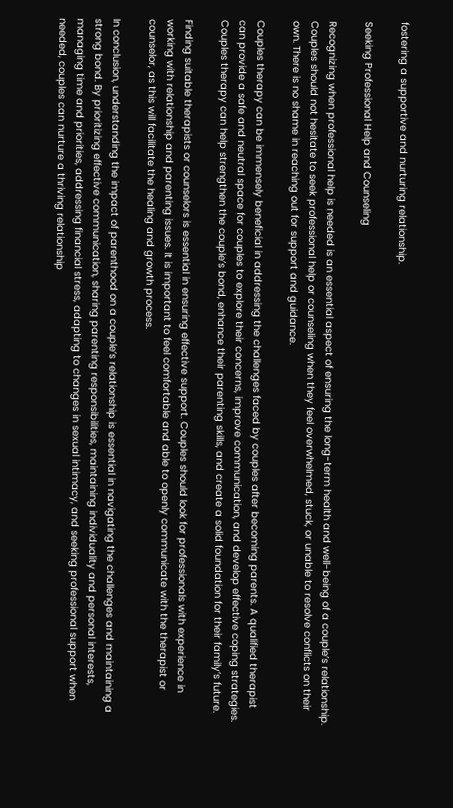fostering a supportive and nurturing relationship.

Seeking Professional Help and Counseling

Recognizing when professional help is needed is an essential aspect of ensuring the long-term health and well-being of a couple’s relationship. Couples should not hesitate to seek professional help or counseling when they feel overwhelmed, stuck, or unable to resolve conflicts on their own. There is no shame in reaching out for support and guidance.

Couples therapy can be immensely beneficial in addressing the challenges faced by couples after becoming parents. A qualified therapist can provide a safe and neutral space for couples to explore their concerns, improve communication, and develop effective coping strategies. Couples therapy can help strengthen the couple’s bond, enhance their parenting skills, and create a solid foundation for their family’s future.

Finding suitable therapists or counselors is essential in ensuring effective support. Couples should look for professionals with experience in working with relationship and parenting issues. It is important to feel comfortable and able to openly communicate with the therapist or counselor, as this will facilitate the healing and growth process.

In conclusion, understanding the impact of parenthood on a couple’s relationship is essential in navigating the challenges and maintaining a strong bond. By prioritizing effective communication, sharing parenting responsibilities, maintaining individuality and personal interests, managing time and priorities, addressing financial stress, adapting to changes in sexual intimacy, and seeking professional support when needed, couples can nurture a thriving relationship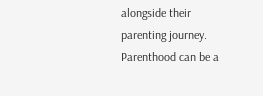alongside their parenting journey. Parenthood can be a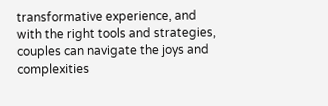transformative experience, and with the right tools and strategies, couples can navigate the joys and complexities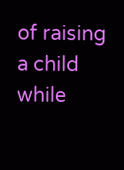of raising a child while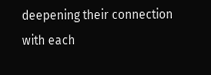deepening their connection with each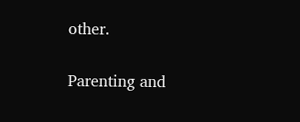other.

Parenting and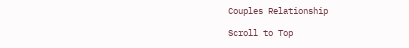Couples Relationship

Scroll to Top